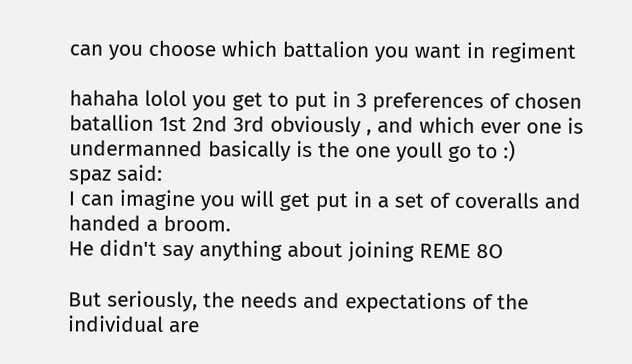can you choose which battalion you want in regiment

hahaha lolol you get to put in 3 preferences of chosen batallion 1st 2nd 3rd obviously , and which ever one is undermanned basically is the one youll go to :)
spaz said:
I can imagine you will get put in a set of coveralls and handed a broom.
He didn't say anything about joining REME 8O

But seriously, the needs and expectations of the individual are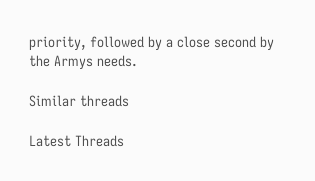priority, followed by a close second by the Armys needs.

Similar threads

Latest Threads